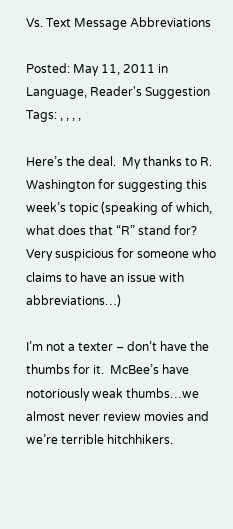Vs. Text Message Abbreviations

Posted: May 11, 2011 in Language, Reader's Suggestion
Tags: , , , ,

Here’s the deal.  My thanks to R. Washington for suggesting this week’s topic (speaking of which, what does that “R” stand for?  Very suspicious for someone who claims to have an issue with abbreviations…)

I’m not a texter – don’t have the thumbs for it.  McBee’s have notoriously weak thumbs…we almost never review movies and we’re terrible hitchhikers.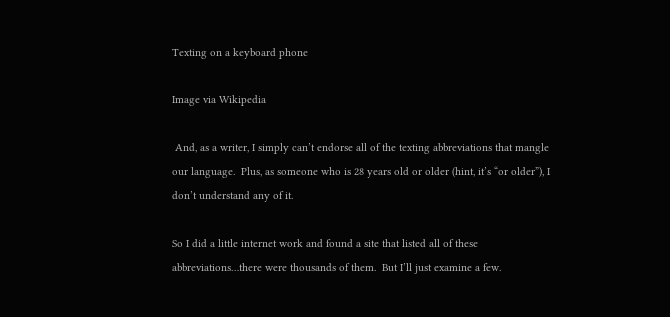Texting on a keyboard phone

Image via Wikipedia

 And, as a writer, I simply can’t endorse all of the texting abbreviations that mangle our language.  Plus, as someone who is 28 years old or older (hint, it’s “or older”), I don’t understand any of it.

So I did a little internet work and found a site that listed all of these abbreviations…there were thousands of them.  But I’ll just examine a few.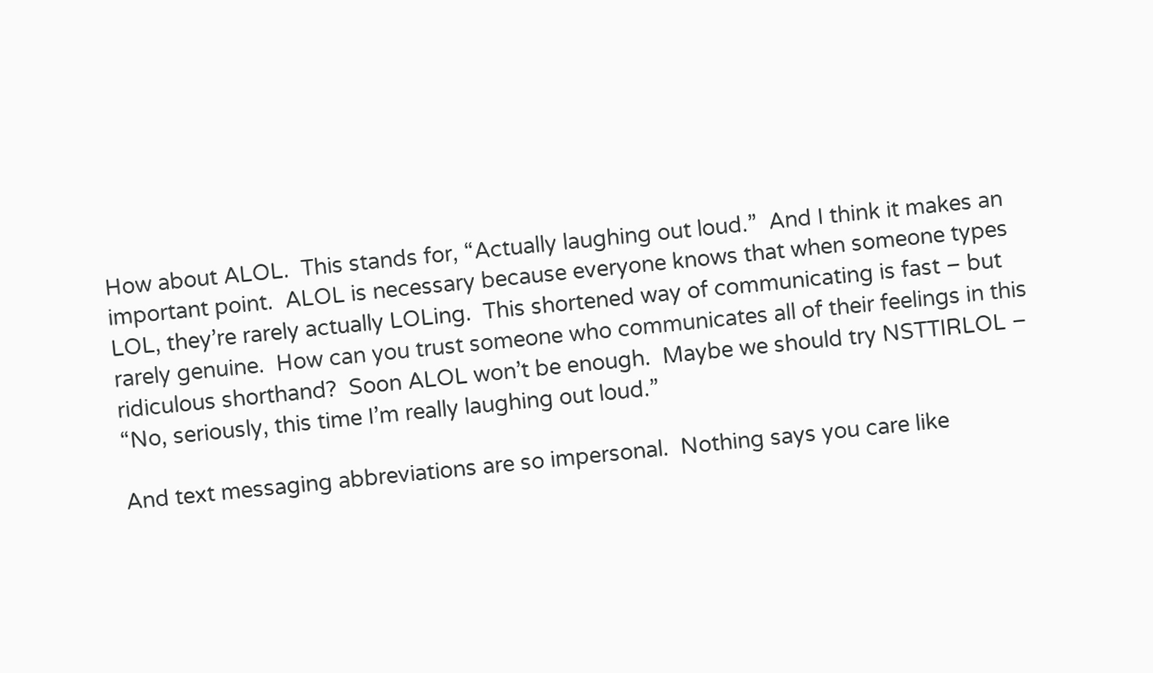How about ALOL.  This stands for, “Actually laughing out loud.”  And I think it makes an important point.  ALOL is necessary because everyone knows that when someone types LOL, they’re rarely actually LOLing.  This shortened way of communicating is fast – but rarely genuine.  How can you trust someone who communicates all of their feelings in this ridiculous shorthand?  Soon ALOL won’t be enough.  Maybe we should try NSTTIRLOL – “No, seriously, this time I’m really laughing out loud.”

And text messaging abbreviations are so impersonal.  Nothing says you care like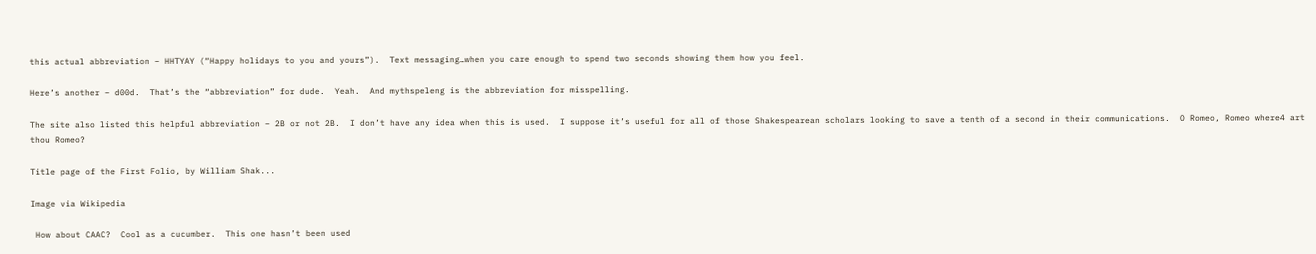this actual abbreviation – HHTYAY (“Happy holidays to you and yours”).  Text messaging…when you care enough to spend two seconds showing them how you feel.

Here’s another – d00d.  That’s the “abbreviation” for dude.  Yeah.  And mythspeleng is the abbreviation for misspelling.

The site also listed this helpful abbreviation – 2B or not 2B.  I don’t have any idea when this is used.  I suppose it’s useful for all of those Shakespearean scholars looking to save a tenth of a second in their communications.  O Romeo, Romeo where4 art thou Romeo?

Title page of the First Folio, by William Shak...

Image via Wikipedia

 How about CAAC?  Cool as a cucumber.  This one hasn’t been used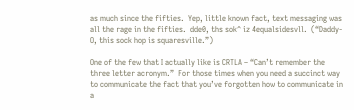as much since the fifties.  Yep, little known fact, text messaging was all the rage in the fifties.  dde0, ths sok^ iz 4equalsidesvll.  (“Daddy-O, this sock hop is squaresville.”)

One of the few that I actually like is CRTLA – “Can’t remember the three letter acronym.”  For those times when you need a succinct way to communicate the fact that you’ve forgotten how to communicate in a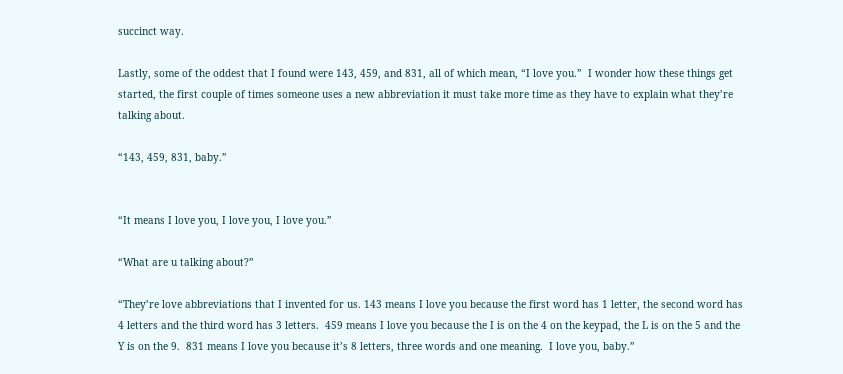succinct way.

Lastly, some of the oddest that I found were 143, 459, and 831, all of which mean, “I love you.”  I wonder how these things get started, the first couple of times someone uses a new abbreviation it must take more time as they have to explain what they’re talking about.

“143, 459, 831, baby.”


“It means I love you, I love you, I love you.”

“What are u talking about?”

“They’re love abbreviations that I invented for us. 143 means I love you because the first word has 1 letter, the second word has 4 letters and the third word has 3 letters.  459 means I love you because the I is on the 4 on the keypad, the L is on the 5 and the Y is on the 9.  831 means I love you because it’s 8 letters, three words and one meaning.  I love you, baby.”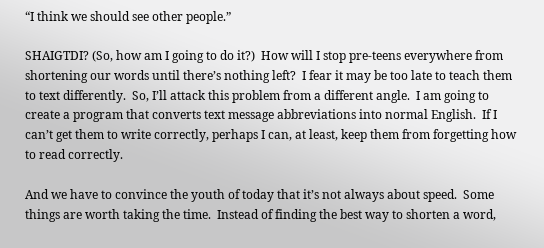“I think we should see other people.”

SHAIGTDI? (So, how am I going to do it?)  How will I stop pre-teens everywhere from shortening our words until there’s nothing left?  I fear it may be too late to teach them to text differently.  So, I’ll attack this problem from a different angle.  I am going to create a program that converts text message abbreviations into normal English.  If I can’t get them to write correctly, perhaps I can, at least, keep them from forgetting how to read correctly.

And we have to convince the youth of today that it’s not always about speed.  Some things are worth taking the time.  Instead of finding the best way to shorten a word,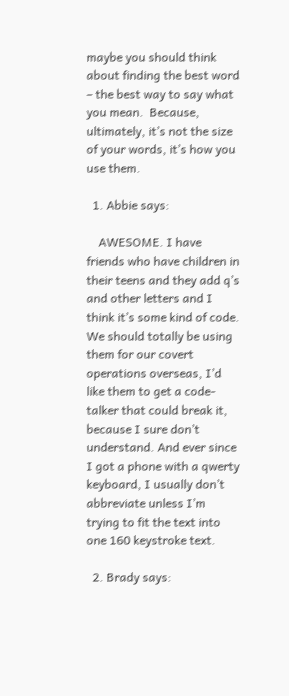maybe you should think about finding the best word – the best way to say what you mean.  Because, ultimately, it’s not the size of your words, it’s how you use them.

  1. Abbie says:

    AWESOME. I have friends who have children in their teens and they add q’s and other letters and I think it’s some kind of code. We should totally be using them for our covert operations overseas, I’d like them to get a code-talker that could break it, because I sure don’t understand. And ever since I got a phone with a qwerty keyboard, I usually don’t abbreviate unless I’m trying to fit the text into one 160 keystroke text.

  2. Brady says: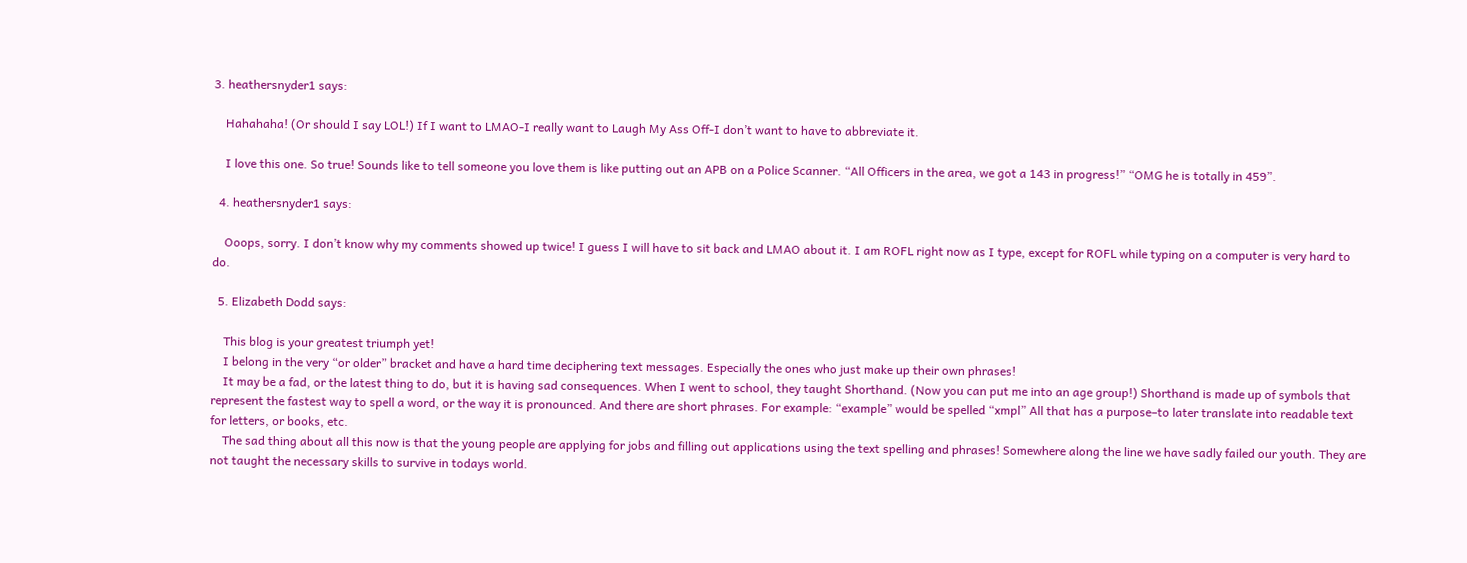3. heathersnyder1 says:

    Hahahaha! (Or should I say LOL!) If I want to LMAO-I really want to Laugh My Ass Off-I don’t want to have to abbreviate it.

    I love this one. So true! Sounds like to tell someone you love them is like putting out an APB on a Police Scanner. “All Officers in the area, we got a 143 in progress!” “OMG he is totally in 459”.

  4. heathersnyder1 says:

    Ooops, sorry. I don’t know why my comments showed up twice! I guess I will have to sit back and LMAO about it. I am ROFL right now as I type, except for ROFL while typing on a computer is very hard to do.

  5. Elizabeth Dodd says:

    This blog is your greatest triumph yet!
    I belong in the very “or older” bracket and have a hard time deciphering text messages. Especially the ones who just make up their own phrases!
    It may be a fad, or the latest thing to do, but it is having sad consequences. When I went to school, they taught Shorthand. (Now you can put me into an age group!) Shorthand is made up of symbols that represent the fastest way to spell a word, or the way it is pronounced. And there are short phrases. For example: “example” would be spelled “xmpl” All that has a purpose–to later translate into readable text for letters, or books, etc.
    The sad thing about all this now is that the young people are applying for jobs and filling out applications using the text spelling and phrases! Somewhere along the line we have sadly failed our youth. They are not taught the necessary skills to survive in todays world.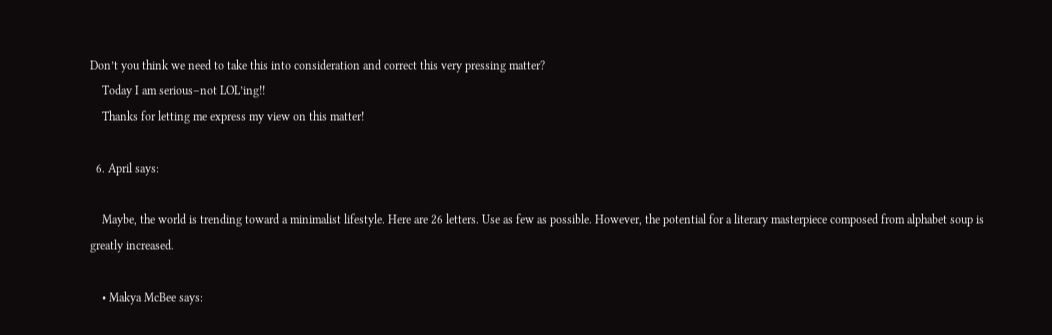Don’t you think we need to take this into consideration and correct this very pressing matter?
    Today I am serious–not LOL’ing!!
    Thanks for letting me express my view on this matter!

  6. April says:

    Maybe, the world is trending toward a minimalist lifestyle. Here are 26 letters. Use as few as possible. However, the potential for a literary masterpiece composed from alphabet soup is greatly increased.

    • Makya McBee says: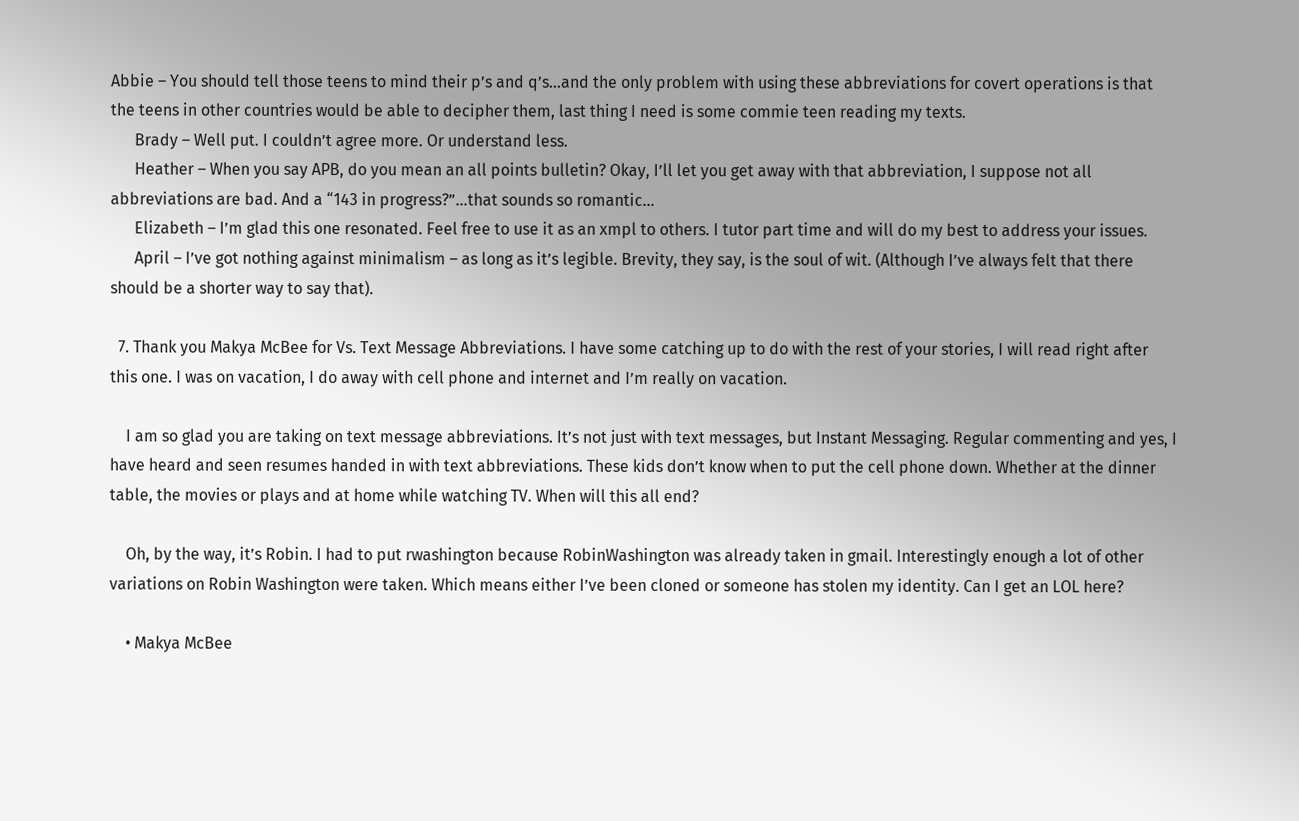Abbie – You should tell those teens to mind their p’s and q’s…and the only problem with using these abbreviations for covert operations is that the teens in other countries would be able to decipher them, last thing I need is some commie teen reading my texts.
      Brady – Well put. I couldn’t agree more. Or understand less.
      Heather – When you say APB, do you mean an all points bulletin? Okay, I’ll let you get away with that abbreviation, I suppose not all abbreviations are bad. And a “143 in progress?”…that sounds so romantic…
      Elizabeth – I’m glad this one resonated. Feel free to use it as an xmpl to others. I tutor part time and will do my best to address your issues.
      April – I’ve got nothing against minimalism – as long as it’s legible. Brevity, they say, is the soul of wit. (Although I’ve always felt that there should be a shorter way to say that).

  7. Thank you Makya McBee for Vs. Text Message Abbreviations. I have some catching up to do with the rest of your stories, I will read right after this one. I was on vacation, I do away with cell phone and internet and I’m really on vacation.

    I am so glad you are taking on text message abbreviations. It’s not just with text messages, but Instant Messaging. Regular commenting and yes, I have heard and seen resumes handed in with text abbreviations. These kids don’t know when to put the cell phone down. Whether at the dinner table, the movies or plays and at home while watching TV. When will this all end?

    Oh, by the way, it’s Robin. I had to put rwashington because RobinWashington was already taken in gmail. Interestingly enough a lot of other variations on Robin Washington were taken. Which means either I’ve been cloned or someone has stolen my identity. Can I get an LOL here?

    • Makya McBee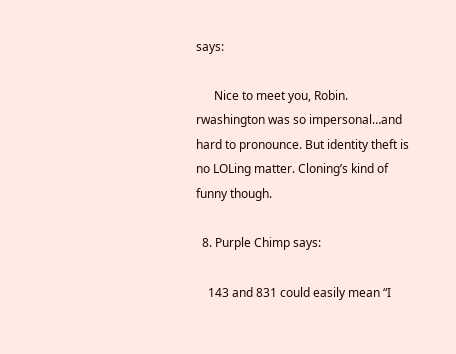says:

      Nice to meet you, Robin. rwashington was so impersonal…and hard to pronounce. But identity theft is no LOLing matter. Cloning’s kind of funny though.

  8. Purple Chimp says:

    143 and 831 could easily mean “I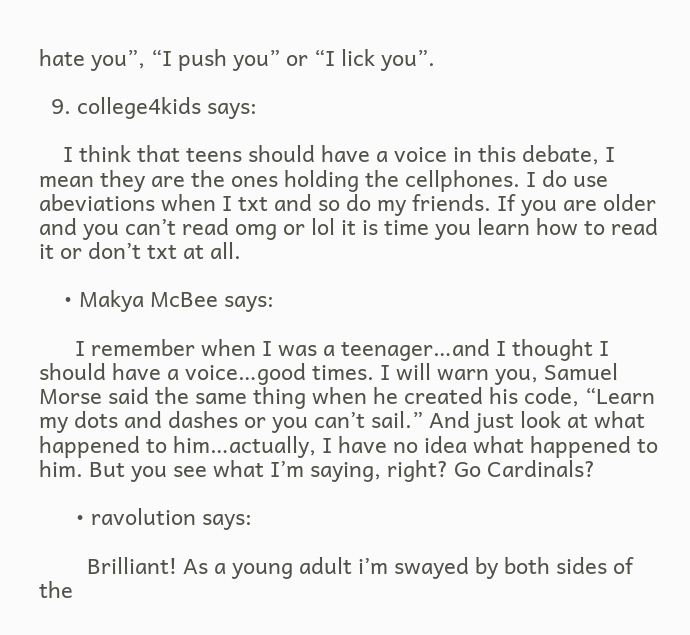hate you”, “I push you” or “I lick you”.

  9. college4kids says:

    I think that teens should have a voice in this debate, I mean they are the ones holding the cellphones. I do use abeviations when I txt and so do my friends. If you are older and you can’t read omg or lol it is time you learn how to read it or don’t txt at all.

    • Makya McBee says:

      I remember when I was a teenager…and I thought I should have a voice…good times. I will warn you, Samuel Morse said the same thing when he created his code, “Learn my dots and dashes or you can’t sail.” And just look at what happened to him…actually, I have no idea what happened to him. But you see what I’m saying, right? Go Cardinals?

      • ravolution says:

        Brilliant! As a young adult i’m swayed by both sides of the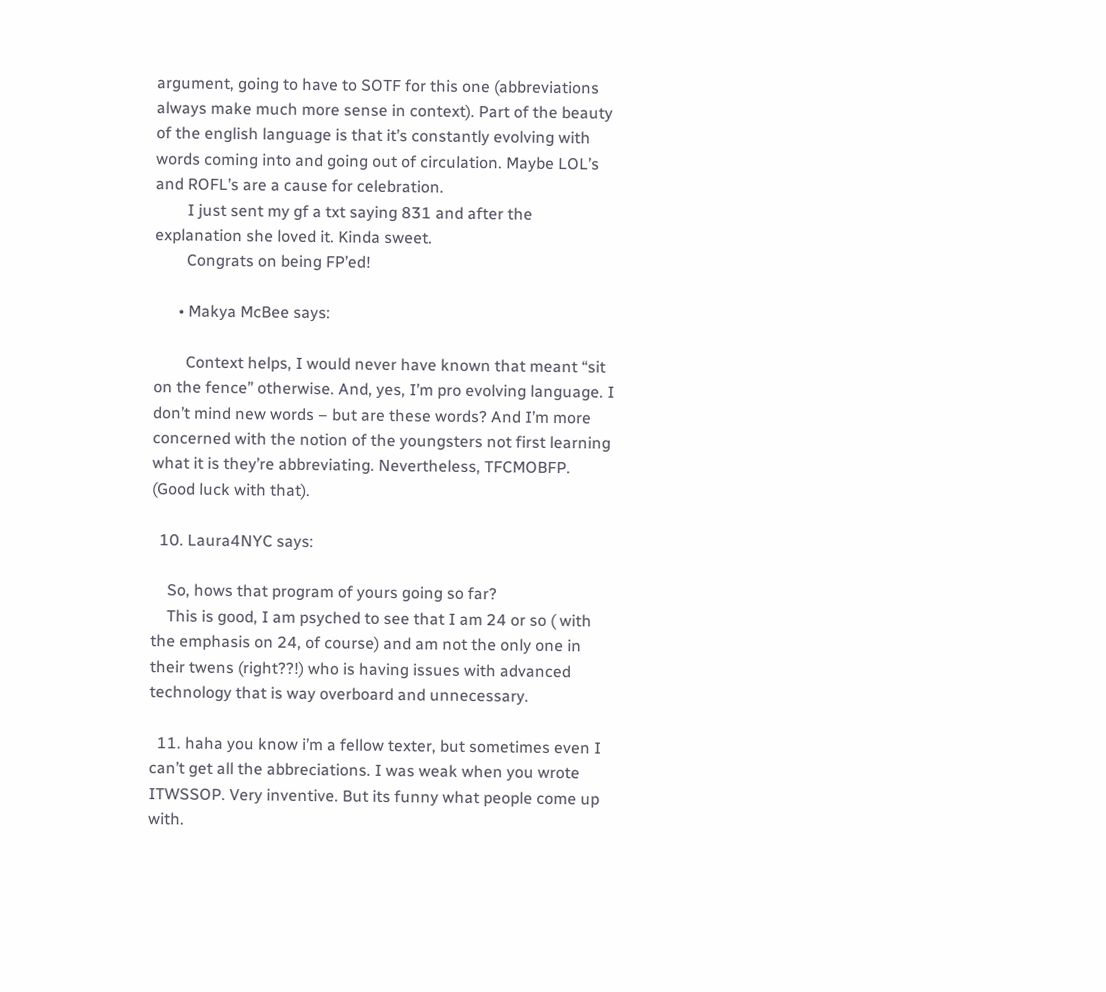argument, going to have to SOTF for this one (abbreviations always make much more sense in context). Part of the beauty of the english language is that it’s constantly evolving with words coming into and going out of circulation. Maybe LOL’s and ROFL’s are a cause for celebration.
        I just sent my gf a txt saying 831 and after the explanation she loved it. Kinda sweet.
        Congrats on being FP’ed!

      • Makya McBee says:

        Context helps, I would never have known that meant “sit on the fence” otherwise. And, yes, I’m pro evolving language. I don’t mind new words – but are these words? And I’m more concerned with the notion of the youngsters not first learning what it is they’re abbreviating. Nevertheless, TFCMOBFP. (Good luck with that).

  10. Laura4NYC says:

    So, hows that program of yours going so far?
    This is good, I am psyched to see that I am 24 or so ( with the emphasis on 24, of course) and am not the only one in their twens (right??!) who is having issues with advanced technology that is way overboard and unnecessary.

  11. haha you know i’m a fellow texter, but sometimes even I can’t get all the abbreciations. I was weak when you wrote ITWSSOP. Very inventive. But its funny what people come up with.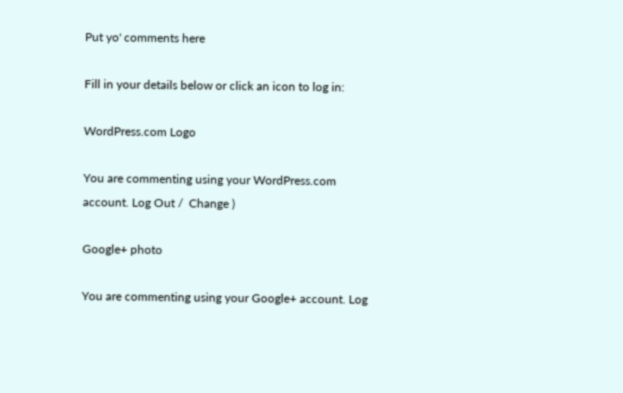Put yo' comments here

Fill in your details below or click an icon to log in:

WordPress.com Logo

You are commenting using your WordPress.com account. Log Out /  Change )

Google+ photo

You are commenting using your Google+ account. Log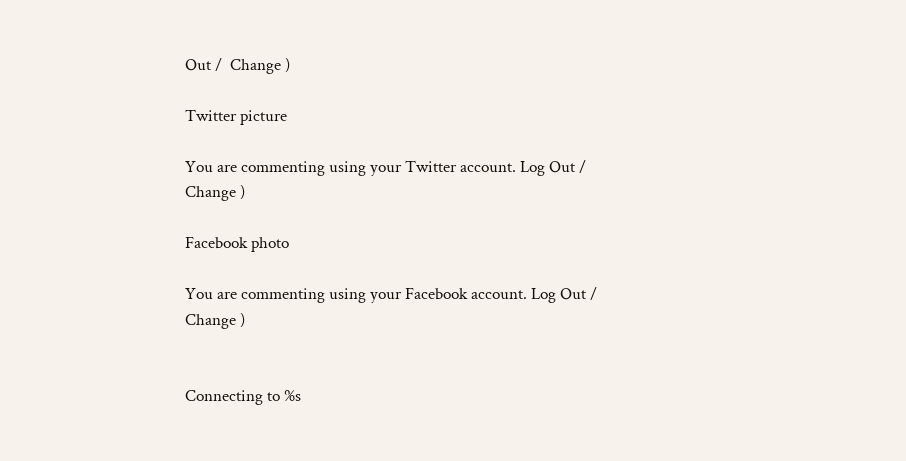Out /  Change )

Twitter picture

You are commenting using your Twitter account. Log Out /  Change )

Facebook photo

You are commenting using your Facebook account. Log Out /  Change )


Connecting to %s